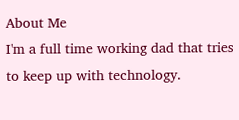About Me
I'm a full time working dad that tries to keep up with technology.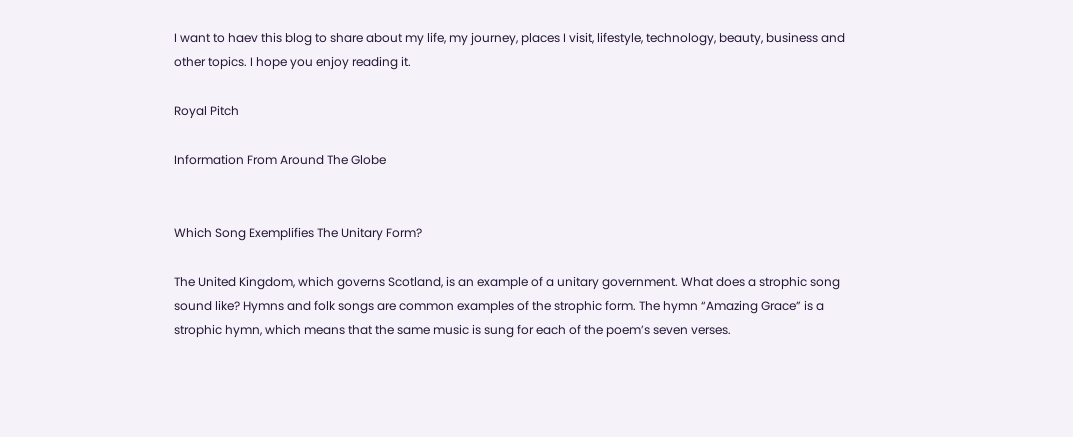I want to haev this blog to share about my life, my journey, places I visit, lifestyle, technology, beauty, business and other topics. I hope you enjoy reading it.

Royal Pitch

Information From Around The Globe


Which Song Exemplifies The Unitary Form?

The United Kingdom, which governs Scotland, is an example of a unitary government. What does a strophic song sound like? Hymns and folk songs are common examples of the strophic form. The hymn “Amazing Grace” is a strophic hymn, which means that the same music is sung for each of the poem’s seven verses.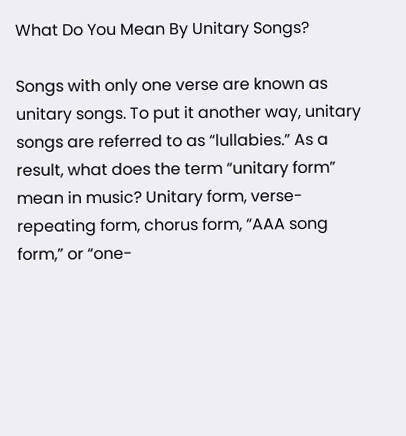What Do You Mean By Unitary Songs?

Songs with only one verse are known as unitary songs. To put it another way, unitary songs are referred to as “lullabies.” As a result, what does the term “unitary form” mean in music? Unitary form, verse-repeating form, chorus form, “AAA song form,” or “one-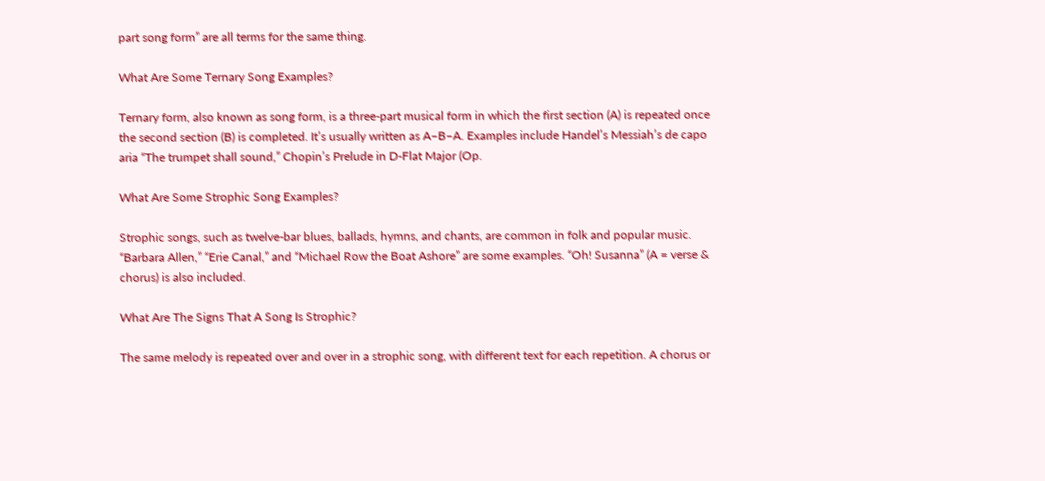part song form” are all terms for the same thing.

What Are Some Ternary Song Examples?

Ternary form, also known as song form, is a three-part musical form in which the first section (A) is repeated once the second section (B) is completed. It’s usually written as A–B–A. Examples include Handel’s Messiah’s de capo aria “The trumpet shall sound,” Chopin’s Prelude in D-Flat Major (Op.

What Are Some Strophic Song Examples?

Strophic songs, such as twelve-bar blues, ballads, hymns, and chants, are common in folk and popular music. “Barbara Allen,” “Erie Canal,” and “Michael Row the Boat Ashore” are some examples. “Oh! Susanna” (A = verse & chorus) is also included.

What Are The Signs That A Song Is Strophic?

The same melody is repeated over and over in a strophic song, with different text for each repetition. A chorus or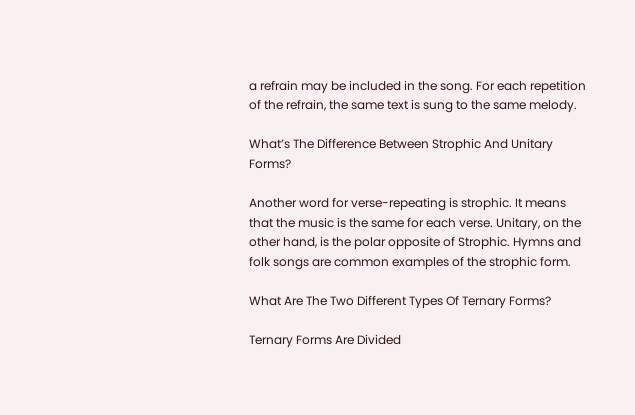a refrain may be included in the song. For each repetition of the refrain, the same text is sung to the same melody.

What’s The Difference Between Strophic And Unitary Forms?

Another word for verse-repeating is strophic. It means that the music is the same for each verse. Unitary, on the other hand, is the polar opposite of Strophic. Hymns and folk songs are common examples of the strophic form.

What Are The Two Different Types Of Ternary Forms?

Ternary Forms Are Divided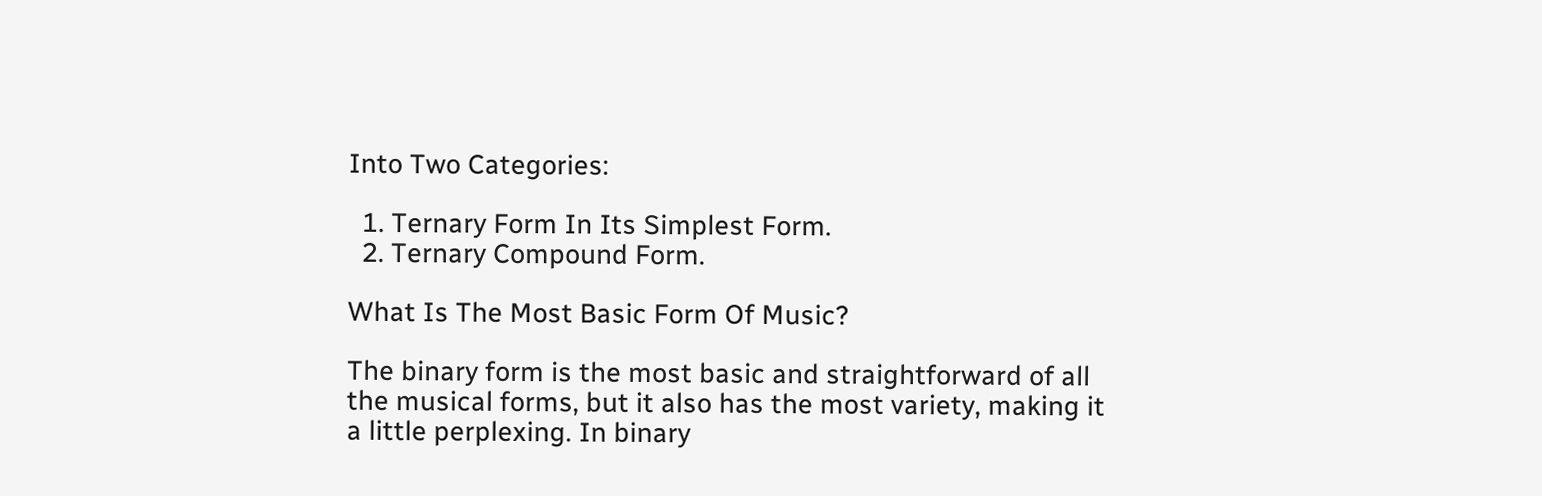Into Two Categories:

  1. Ternary Form In Its Simplest Form.
  2. Ternary Compound Form.

What Is The Most Basic Form Of Music?

The binary form is the most basic and straightforward of all the musical forms, but it also has the most variety, making it a little perplexing. In binary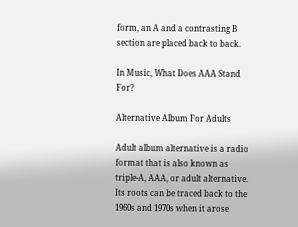form, an A and a contrasting B section are placed back to back.

In Music, What Does AAA Stand For?

Alternative Album For Adults

Adult album alternative is a radio format that is also known as triple-A, AAA, or adult alternative. Its roots can be traced back to the 1960s and 1970s when it arose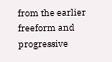from the earlier freeform and progressive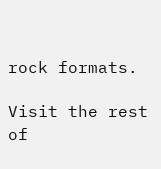rock formats.

Visit the rest of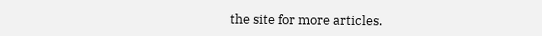the site for more articles.